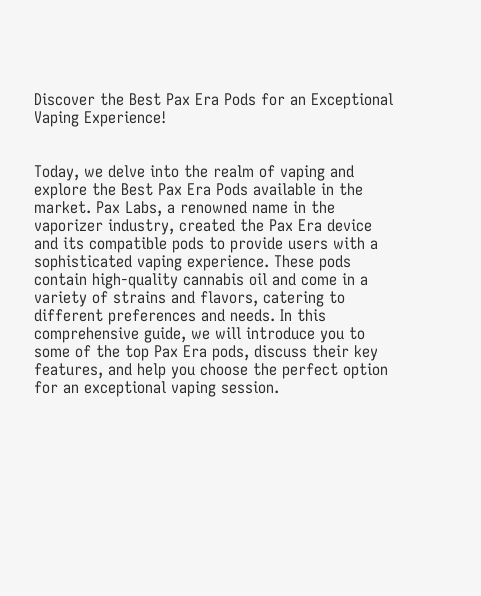Discover the Best Pax Era Pods for an Exceptional Vaping Experience!


Today, we delve into the realm of vaping and explore the Best Pax Era Pods available in the market. Pax Labs, a renowned name in the vaporizer industry, created the Pax Era device and its compatible pods to provide users with a sophisticated vaping experience. These pods contain high-quality cannabis oil and come in a variety of strains and flavors, catering to different preferences and needs. In this comprehensive guide, we will introduce you to some of the top Pax Era pods, discuss their key features, and help you choose the perfect option for an exceptional vaping session.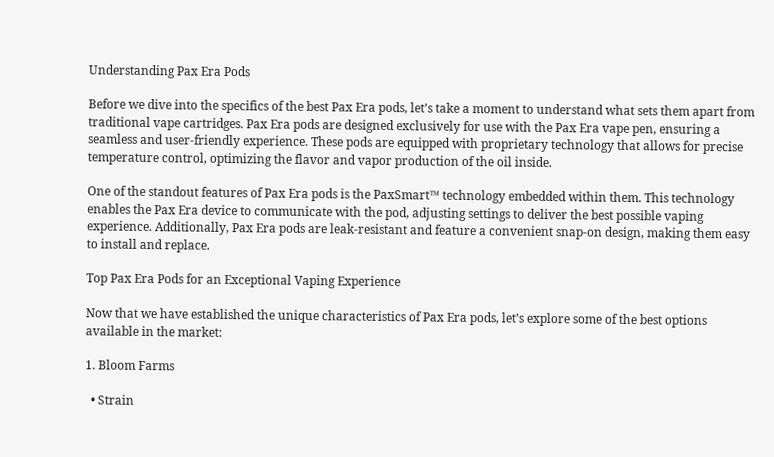Understanding Pax Era Pods

Before we dive into the specifics of the best Pax Era pods, let’s take a moment to understand what sets them apart from traditional vape cartridges. Pax Era pods are designed exclusively for use with the Pax Era vape pen, ensuring a seamless and user-friendly experience. These pods are equipped with proprietary technology that allows for precise temperature control, optimizing the flavor and vapor production of the oil inside.

One of the standout features of Pax Era pods is the PaxSmart™ technology embedded within them. This technology enables the Pax Era device to communicate with the pod, adjusting settings to deliver the best possible vaping experience. Additionally, Pax Era pods are leak-resistant and feature a convenient snap-on design, making them easy to install and replace.

Top Pax Era Pods for an Exceptional Vaping Experience

Now that we have established the unique characteristics of Pax Era pods, let’s explore some of the best options available in the market:

1. Bloom Farms

  • Strain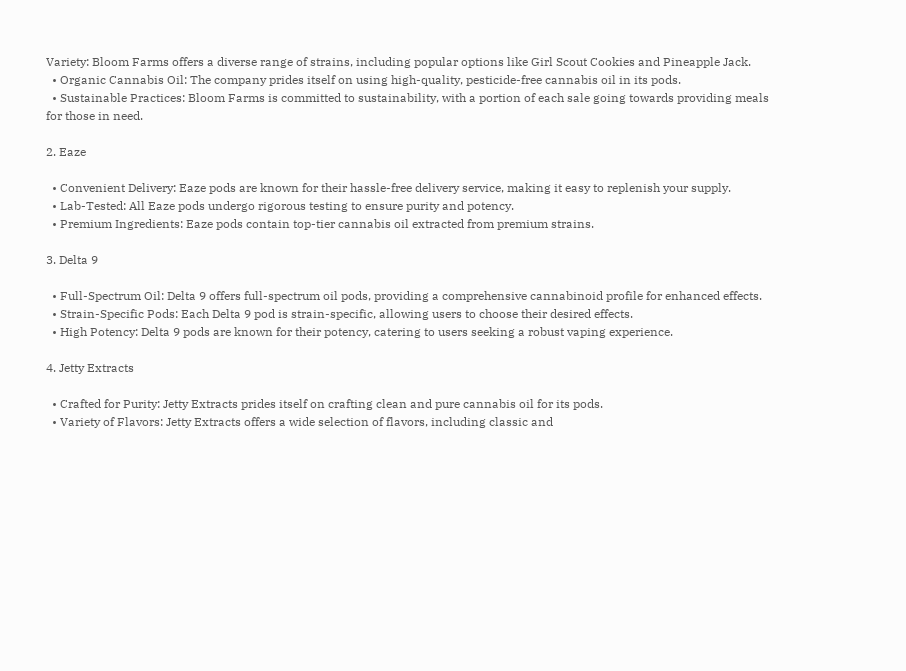Variety: Bloom Farms offers a diverse range of strains, including popular options like Girl Scout Cookies and Pineapple Jack.
  • Organic Cannabis Oil: The company prides itself on using high-quality, pesticide-free cannabis oil in its pods.
  • Sustainable Practices: Bloom Farms is committed to sustainability, with a portion of each sale going towards providing meals for those in need.

2. Eaze

  • Convenient Delivery: Eaze pods are known for their hassle-free delivery service, making it easy to replenish your supply.
  • Lab-Tested: All Eaze pods undergo rigorous testing to ensure purity and potency.
  • Premium Ingredients: Eaze pods contain top-tier cannabis oil extracted from premium strains.

3. Delta 9

  • Full-Spectrum Oil: Delta 9 offers full-spectrum oil pods, providing a comprehensive cannabinoid profile for enhanced effects.
  • Strain-Specific Pods: Each Delta 9 pod is strain-specific, allowing users to choose their desired effects.
  • High Potency: Delta 9 pods are known for their potency, catering to users seeking a robust vaping experience.

4. Jetty Extracts

  • Crafted for Purity: Jetty Extracts prides itself on crafting clean and pure cannabis oil for its pods.
  • Variety of Flavors: Jetty Extracts offers a wide selection of flavors, including classic and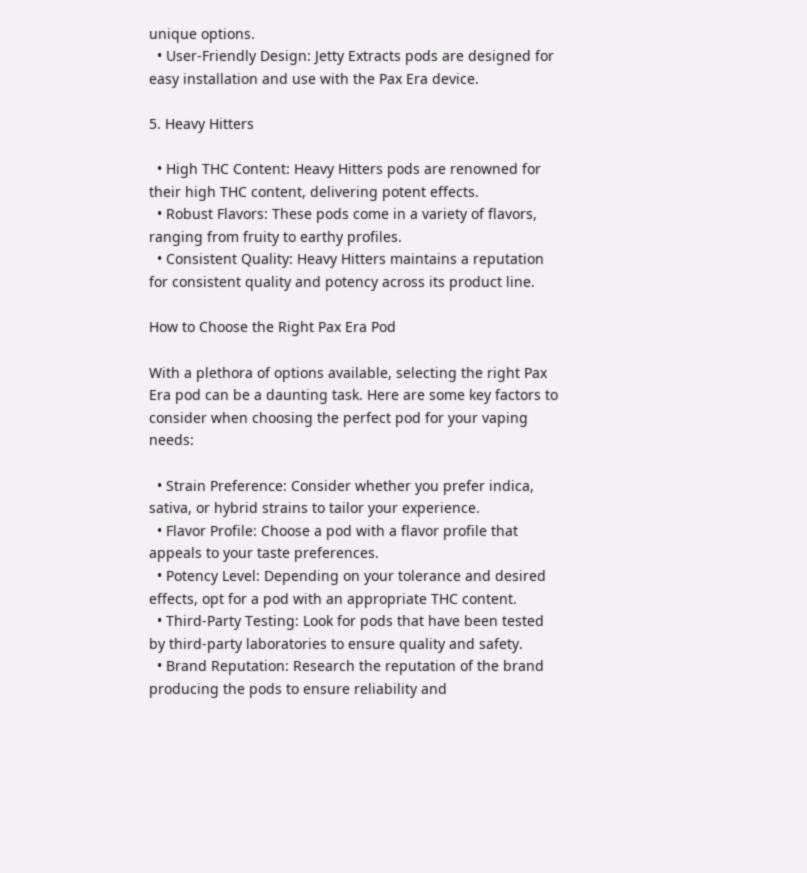unique options.
  • User-Friendly Design: Jetty Extracts pods are designed for easy installation and use with the Pax Era device.

5. Heavy Hitters

  • High THC Content: Heavy Hitters pods are renowned for their high THC content, delivering potent effects.
  • Robust Flavors: These pods come in a variety of flavors, ranging from fruity to earthy profiles.
  • Consistent Quality: Heavy Hitters maintains a reputation for consistent quality and potency across its product line.

How to Choose the Right Pax Era Pod

With a plethora of options available, selecting the right Pax Era pod can be a daunting task. Here are some key factors to consider when choosing the perfect pod for your vaping needs:

  • Strain Preference: Consider whether you prefer indica, sativa, or hybrid strains to tailor your experience.
  • Flavor Profile: Choose a pod with a flavor profile that appeals to your taste preferences.
  • Potency Level: Depending on your tolerance and desired effects, opt for a pod with an appropriate THC content.
  • Third-Party Testing: Look for pods that have been tested by third-party laboratories to ensure quality and safety.
  • Brand Reputation: Research the reputation of the brand producing the pods to ensure reliability and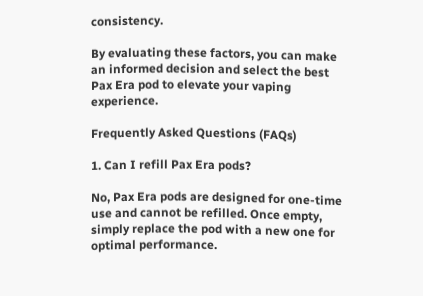consistency.

By evaluating these factors, you can make an informed decision and select the best Pax Era pod to elevate your vaping experience.

Frequently Asked Questions (FAQs)

1. Can I refill Pax Era pods?

No, Pax Era pods are designed for one-time use and cannot be refilled. Once empty, simply replace the pod with a new one for optimal performance.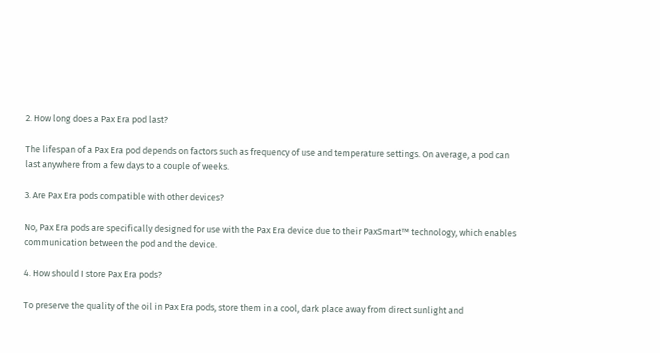2. How long does a Pax Era pod last?

The lifespan of a Pax Era pod depends on factors such as frequency of use and temperature settings. On average, a pod can last anywhere from a few days to a couple of weeks.

3. Are Pax Era pods compatible with other devices?

No, Pax Era pods are specifically designed for use with the Pax Era device due to their PaxSmart™ technology, which enables communication between the pod and the device.

4. How should I store Pax Era pods?

To preserve the quality of the oil in Pax Era pods, store them in a cool, dark place away from direct sunlight and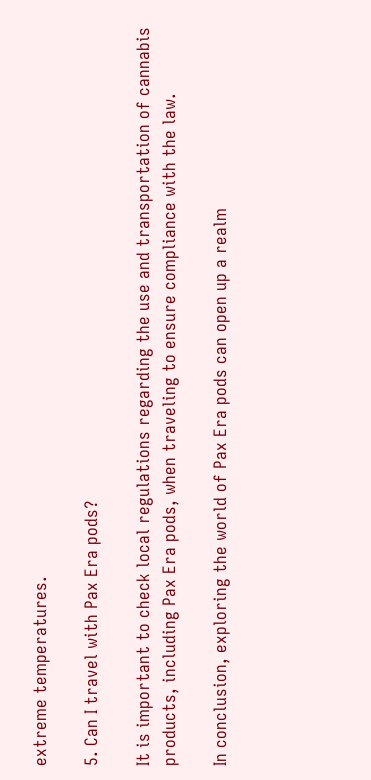extreme temperatures.

5. Can I travel with Pax Era pods?

It is important to check local regulations regarding the use and transportation of cannabis products, including Pax Era pods, when traveling to ensure compliance with the law.

In conclusion, exploring the world of Pax Era pods can open up a realm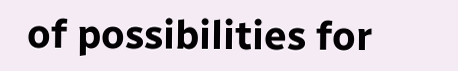of possibilities for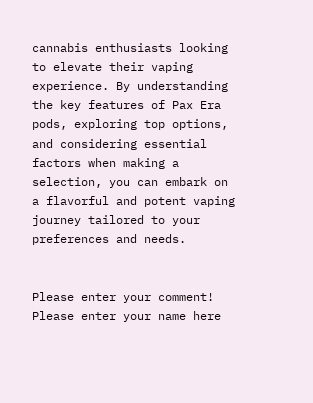cannabis enthusiasts looking to elevate their vaping experience. By understanding the key features of Pax Era pods, exploring top options, and considering essential factors when making a selection, you can embark on a flavorful and potent vaping journey tailored to your preferences and needs.


Please enter your comment!
Please enter your name here